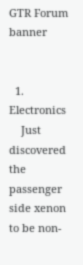GTR Forum banner


  1. Electronics
    Just discovered the passenger side xenon to be non-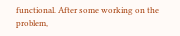functional. After some working on the problem,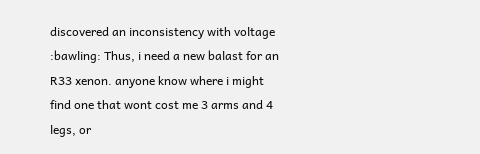discovered an inconsistency with voltage :bawling: Thus, i need a new balast for an R33 xenon. anyone know where i might find one that wont cost me 3 arms and 4 legs, or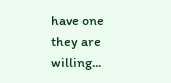have one they are willing...